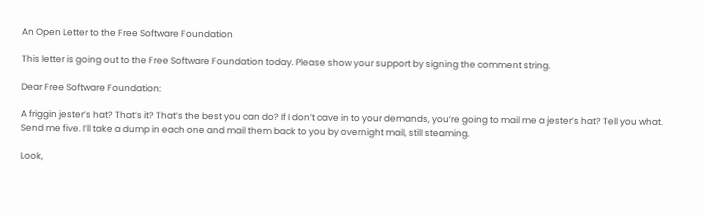An Open Letter to the Free Software Foundation

This letter is going out to the Free Software Foundation today. Please show your support by signing the comment string.

Dear Free Software Foundation:

A friggin jester’s hat? That’s it? That’s the best you can do? If I don’t cave in to your demands, you’re going to mail me a jester’s hat? Tell you what. Send me five. I’ll take a dump in each one and mail them back to you by overnight mail, still steaming.

Look,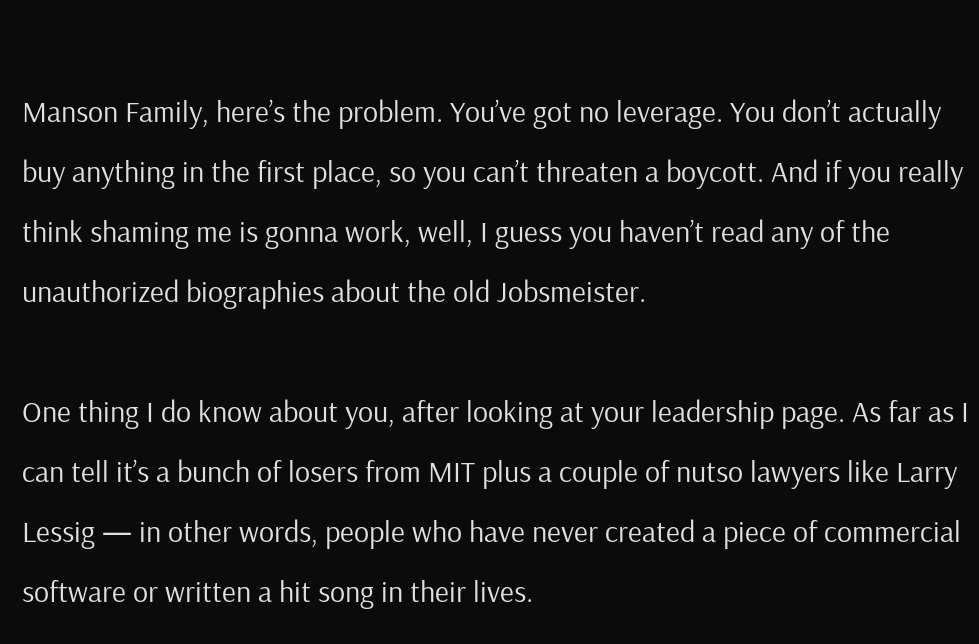Manson Family, here’s the problem. You’ve got no leverage. You don’t actually buy anything in the first place, so you can’t threaten a boycott. And if you really think shaming me is gonna work, well, I guess you haven’t read any of the unauthorized biographies about the old Jobsmeister.

One thing I do know about you, after looking at your leadership page. As far as I can tell it’s a bunch of losers from MIT plus a couple of nutso lawyers like Larry Lessig — in other words, people who have never created a piece of commercial software or written a hit song in their lives.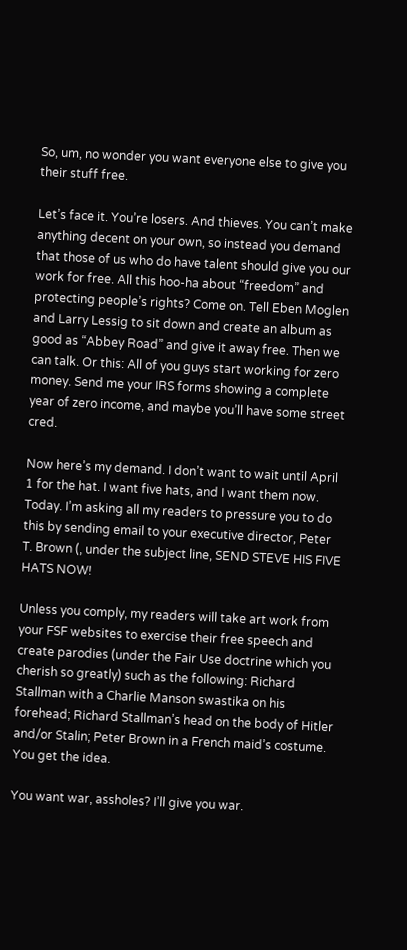So, um, no wonder you want everyone else to give you their stuff free.

Let’s face it. You’re losers. And thieves. You can’t make anything decent on your own, so instead you demand that those of us who do have talent should give you our work for free. All this hoo-ha about “freedom” and protecting people’s rights? Come on. Tell Eben Moglen and Larry Lessig to sit down and create an album as good as “Abbey Road” and give it away free. Then we can talk. Or this: All of you guys start working for zero money. Send me your IRS forms showing a complete year of zero income, and maybe you’ll have some street cred.

Now here’s my demand. I don’t want to wait until April 1 for the hat. I want five hats, and I want them now. Today. I’m asking all my readers to pressure you to do this by sending email to your executive director, Peter T. Brown (, under the subject line, SEND STEVE HIS FIVE HATS NOW!

Unless you comply, my readers will take art work from your FSF websites to exercise their free speech and create parodies (under the Fair Use doctrine which you cherish so greatly) such as the following: Richard Stallman with a Charlie Manson swastika on his forehead; Richard Stallman’s head on the body of Hitler and/or Stalin; Peter Brown in a French maid’s costume. You get the idea.

You want war, assholes? I’ll give you war.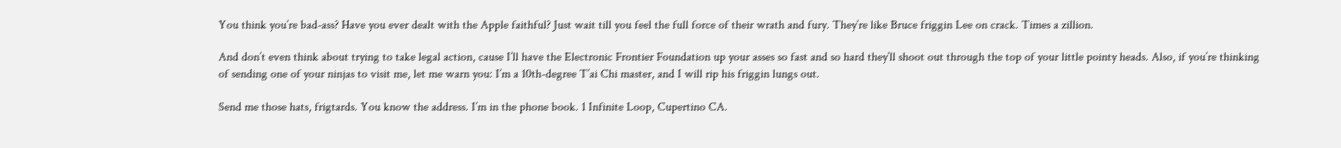You think you’re bad-ass? Have you ever dealt with the Apple faithful? Just wait till you feel the full force of their wrath and fury. They’re like Bruce friggin Lee on crack. Times a zillion.

And don’t even think about trying to take legal action, cause I’ll have the Electronic Frontier Foundation up your asses so fast and so hard they’ll shoot out through the top of your little pointy heads. Also, if you’re thinking of sending one of your ninjas to visit me, let me warn you: I’m a 10th-degree T’ai Chi master, and I will rip his friggin lungs out.

Send me those hats, frigtards. You know the address. I’m in the phone book. 1 Infinite Loop, Cupertino CA.